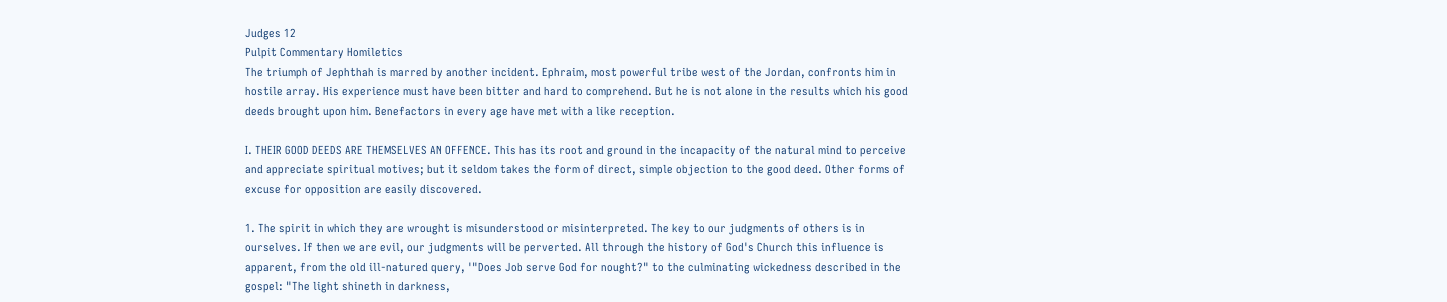Judges 12
Pulpit Commentary Homiletics
The triumph of Jephthah is marred by another incident. Ephraim, most powerful tribe west of the Jordan, confronts him in hostile array. His experience must have been bitter and hard to comprehend. But he is not alone in the results which his good deeds brought upon him. Benefactors in every age have met with a like reception.

I. THEIR GOOD DEEDS ARE THEMSELVES AN OFFENCE. This has its root and ground in the incapacity of the natural mind to perceive and appreciate spiritual motives; but it seldom takes the form of direct, simple objection to the good deed. Other forms of excuse for opposition are easily discovered.

1. The spirit in which they are wrought is misunderstood or misinterpreted. The key to our judgments of others is in ourselves. If then we are evil, our judgments will be perverted. All through the history of God's Church this influence is apparent, from the old ill-natured query, '"Does Job serve God for nought?" to the culminating wickedness described in the gospel: "The light shineth in darkness,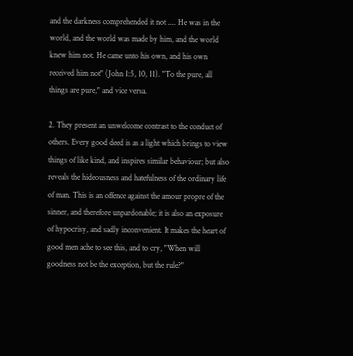and the darkness comprehended it not .... He was in the world, and the world was made by him, and the world knew him not. He came unto his own, and his own received him not" (John 1:5, 10, 11). "To the pure, all things are pure," and vice versa.

2. They present an unwelcome contrast to the conduct of others. Every good deed is as a light which brings to view things of like kind, and inspires similar behaviour; but also reveals the hideousness and hatefulness of the ordinary life of man. This is an offence against the amour propre of the sinner, and therefore unpardonable; it is also an exposure of hypocrisy, and sadly inconvenient. It makes the heart of good men ache to see this, and to cry, "When will goodness not be the exception, but the rule?"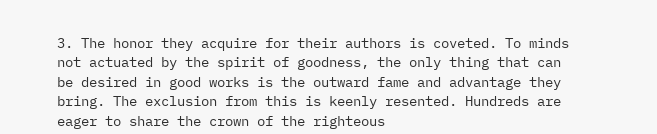3. The honor they acquire for their authors is coveted. To minds not actuated by the spirit of goodness, the only thing that can be desired in good works is the outward fame and advantage they bring. The exclusion from this is keenly resented. Hundreds are eager to share the crown of the righteous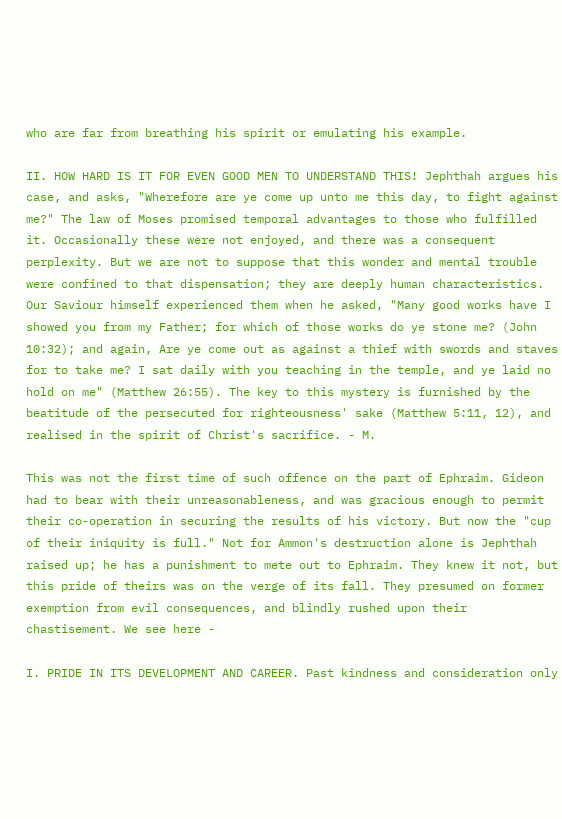who are far from breathing his spirit or emulating his example.

II. HOW HARD IS IT FOR EVEN GOOD MEN TO UNDERSTAND THIS! Jephthah argues his case, and asks, "Wherefore are ye come up unto me this day, to fight against me?" The law of Moses promised temporal advantages to those who fulfilled it. Occasionally these were not enjoyed, and there was a consequent perplexity. But we are not to suppose that this wonder and mental trouble were confined to that dispensation; they are deeply human characteristics. Our Saviour himself experienced them when he asked, "Many good works have I showed you from my Father; for which of those works do ye stone me? (John 10:32); and again, Are ye come out as against a thief with swords and staves for to take me? I sat daily with you teaching in the temple, and ye laid no hold on me" (Matthew 26:55). The key to this mystery is furnished by the beatitude of the persecuted for righteousness' sake (Matthew 5:11, 12), and realised in the spirit of Christ's sacrifice. - M.

This was not the first time of such offence on the part of Ephraim. Gideon had to bear with their unreasonableness, and was gracious enough to permit their co-operation in securing the results of his victory. But now the "cup of their iniquity is full." Not for Ammon's destruction alone is Jephthah raised up; he has a punishment to mete out to Ephraim. They knew it not, but this pride of theirs was on the verge of its fall. They presumed on former exemption from evil consequences, and blindly rushed upon their chastisement. We see here -

I. PRIDE IN ITS DEVELOPMENT AND CAREER. Past kindness and consideration only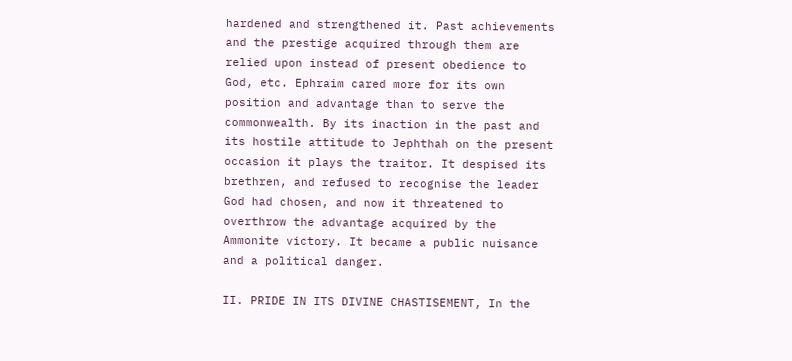hardened and strengthened it. Past achievements and the prestige acquired through them are relied upon instead of present obedience to God, etc. Ephraim cared more for its own position and advantage than to serve the commonwealth. By its inaction in the past and its hostile attitude to Jephthah on the present occasion it plays the traitor. It despised its brethren, and refused to recognise the leader God had chosen, and now it threatened to overthrow the advantage acquired by the Ammonite victory. It became a public nuisance and a political danger.

II. PRIDE IN ITS DIVINE CHASTISEMENT, In the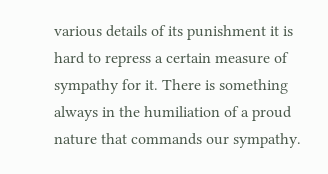various details of its punishment it is hard to repress a certain measure of sympathy for it. There is something always in the humiliation of a proud nature that commands our sympathy.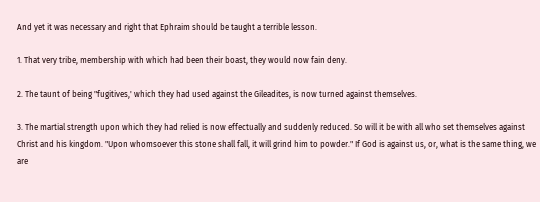And yet it was necessary and right that Ephraim should be taught a terrible lesson.

1. That very tribe, membership with which had been their boast, they would now fain deny.

2. The taunt of being "fugitives,' which they had used against the Gileadites, is now turned against themselves.

3. The martial strength upon which they had relied is now effectually and suddenly reduced. So will it be with all who set themselves against Christ and his kingdom. "Upon whomsoever this stone shall fall, it will grind him to powder." If God is against us, or, what is the same thing, we are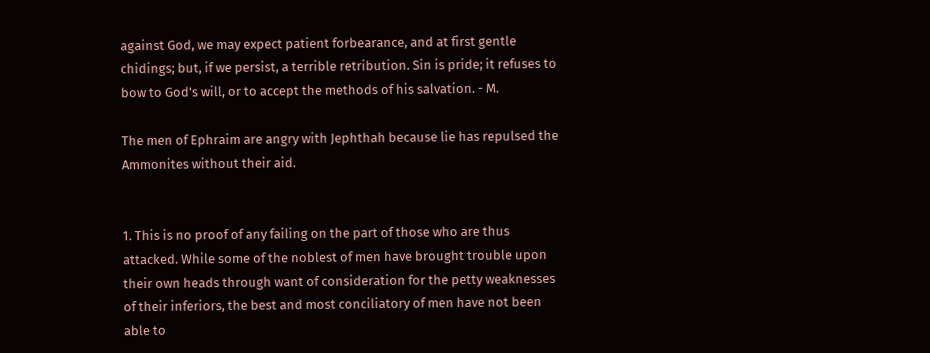against God, we may expect patient forbearance, and at first gentle chidings; but, if we persist, a terrible retribution. Sin is pride; it refuses to bow to God's will, or to accept the methods of his salvation. - M.

The men of Ephraim are angry with Jephthah because lie has repulsed the Ammonites without their aid.


1. This is no proof of any failing on the part of those who are thus attacked. While some of the noblest of men have brought trouble upon their own heads through want of consideration for the petty weaknesses of their inferiors, the best and most conciliatory of men have not been able to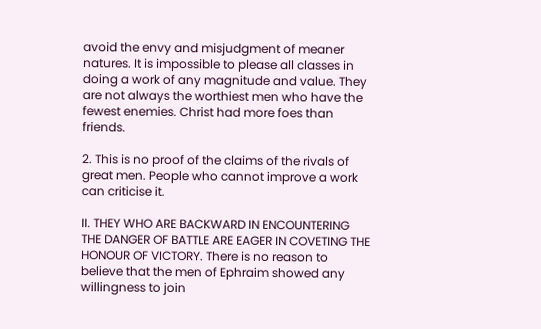avoid the envy and misjudgment of meaner natures. It is impossible to please all classes in doing a work of any magnitude and value. They are not always the worthiest men who have the fewest enemies. Christ had more foes than friends.

2. This is no proof of the claims of the rivals of great men. People who cannot improve a work can criticise it.

II. THEY WHO ARE BACKWARD IN ENCOUNTERING THE DANGER OF BATTLE ARE EAGER IN COVETING THE HONOUR OF VICTORY. There is no reason to believe that the men of Ephraim showed any willingness to join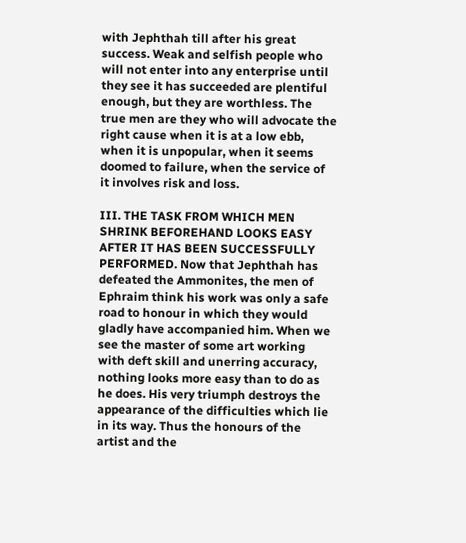with Jephthah till after his great success. Weak and selfish people who will not enter into any enterprise until they see it has succeeded are plentiful enough, but they are worthless. The true men are they who will advocate the right cause when it is at a low ebb, when it is unpopular, when it seems doomed to failure, when the service of it involves risk and loss.

III. THE TASK FROM WHICH MEN SHRINK BEFOREHAND LOOKS EASY AFTER IT HAS BEEN SUCCESSFULLY PERFORMED. Now that Jephthah has defeated the Ammonites, the men of Ephraim think his work was only a safe road to honour in which they would gladly have accompanied him. When we see the master of some art working with deft skill and unerring accuracy, nothing looks more easy than to do as he does. His very triumph destroys the appearance of the difficulties which lie in its way. Thus the honours of the artist and the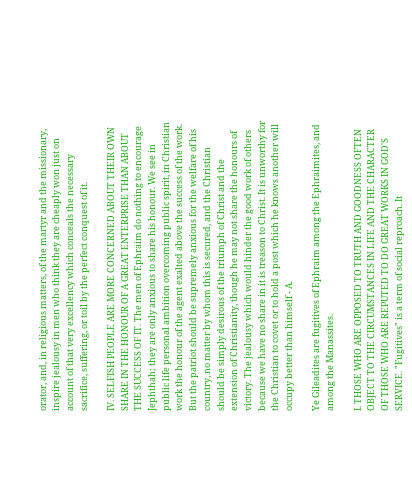orator, and, in religious matters, of the martyr and the missionary, inspire jealousy in men who think they are cheaply won just on account of that very excellency which conceals the necessary sacrifice, suffering, or toil by the perfect conquest of it.

IV. SELFISH PEOPLE ARE MORE CONCERNED ABOUT THEIR OWN SHARE IN THE HONOUR OF A GREAT ENTERPRISE THAN ABOUT THE SUCCESS OF IT. The men of Ephraim do nothing to encourage Jephthah; they are only anxious to share his honour. We see in public life personal ambition overcoming public spirit, in Christian work the honour of the agent exalted above the success of the work. But the patriot should be supremely anxious for the welfare of his country, no matter by whom this is secured, and the Christian should be simply desirous of the triumph of Christ and the extension of Christianity, though he may not share the honours of victory. The jealousy which would hinder the good work of others because we have no share in it is treason to Christ. It is unworthy for the Christian to covet or to hold a post which he knows another will occupy better than himself - A.

Ye Gileadites are fugitives of Ephraim among the Ephraimites, and among the Manassites.

I. THOSE WHO ARE OPPOSED TO TRUTH AND GOODNESS OFTEN OBJECT TO THE CIRCUMSTANCES IN LIFE AND THE CHARACTER OF THOSE WHO ARE REPUTED TO DO GREAT WORKS IN GOD'S SERVICE. "Fugitives" is a term of social reproach. It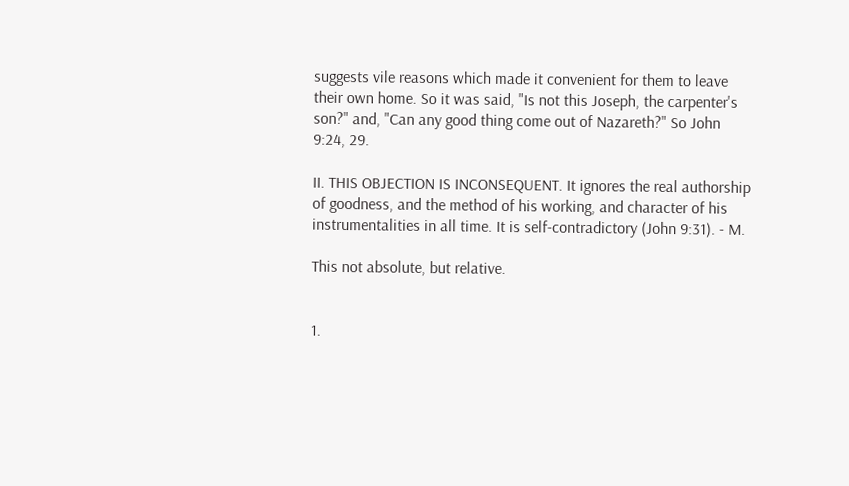suggests vile reasons which made it convenient for them to leave their own home. So it was said, "Is not this Joseph, the carpenter's son?" and, "Can any good thing come out of Nazareth?" So John 9:24, 29.

II. THIS OBJECTION IS INCONSEQUENT. It ignores the real authorship of goodness, and the method of his working, and character of his instrumentalities in all time. It is self-contradictory (John 9:31). - M.

This not absolute, but relative.


1.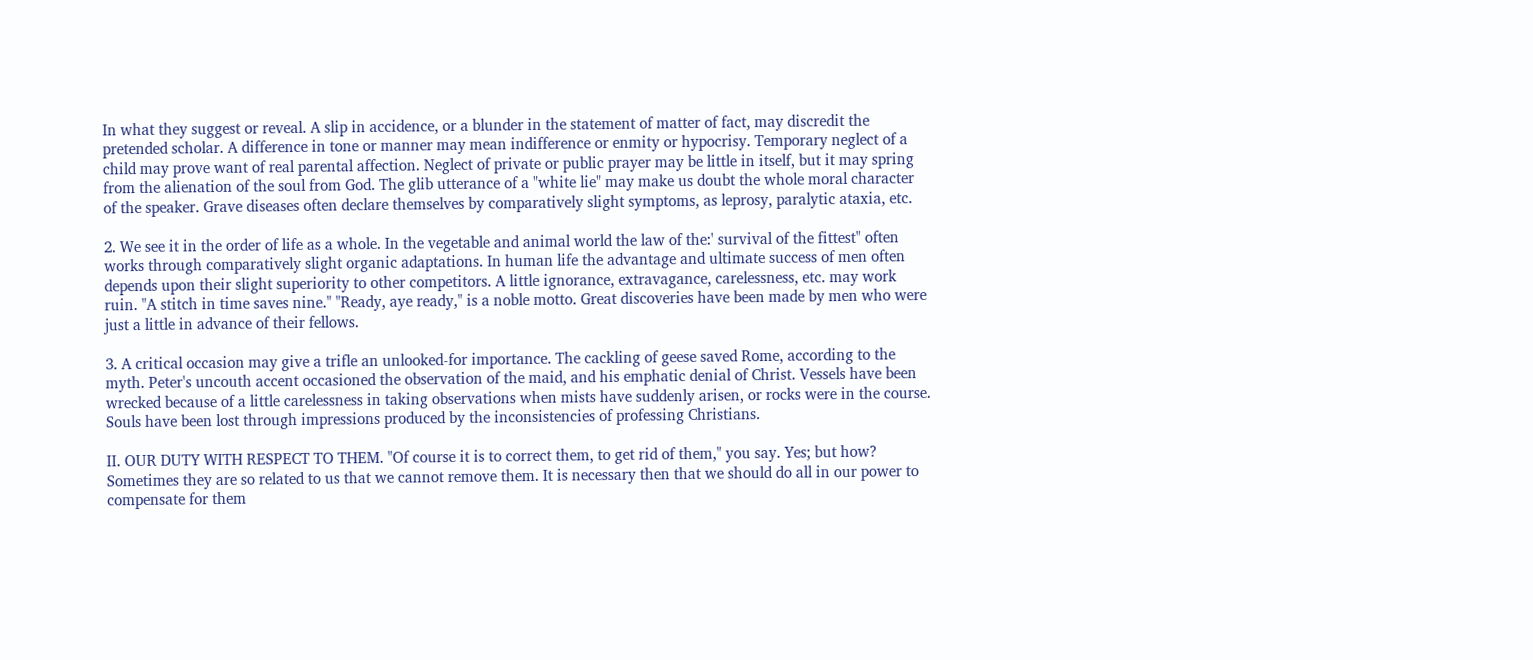In what they suggest or reveal. A slip in accidence, or a blunder in the statement of matter of fact, may discredit the pretended scholar. A difference in tone or manner may mean indifference or enmity or hypocrisy. Temporary neglect of a child may prove want of real parental affection. Neglect of private or public prayer may be little in itself, but it may spring from the alienation of the soul from God. The glib utterance of a "white lie" may make us doubt the whole moral character of the speaker. Grave diseases often declare themselves by comparatively slight symptoms, as leprosy, paralytic ataxia, etc.

2. We see it in the order of life as a whole. In the vegetable and animal world the law of the:' survival of the fittest" often works through comparatively slight organic adaptations. In human life the advantage and ultimate success of men often depends upon their slight superiority to other competitors. A little ignorance, extravagance, carelessness, etc. may work ruin. "A stitch in time saves nine." "Ready, aye ready," is a noble motto. Great discoveries have been made by men who were just a little in advance of their fellows.

3. A critical occasion may give a trifle an unlooked-for importance. The cackling of geese saved Rome, according to the myth. Peter's uncouth accent occasioned the observation of the maid, and his emphatic denial of Christ. Vessels have been wrecked because of a little carelessness in taking observations when mists have suddenly arisen, or rocks were in the course. Souls have been lost through impressions produced by the inconsistencies of professing Christians.

II. OUR DUTY WITH RESPECT TO THEM. "Of course it is to correct them, to get rid of them," you say. Yes; but how? Sometimes they are so related to us that we cannot remove them. It is necessary then that we should do all in our power to compensate for them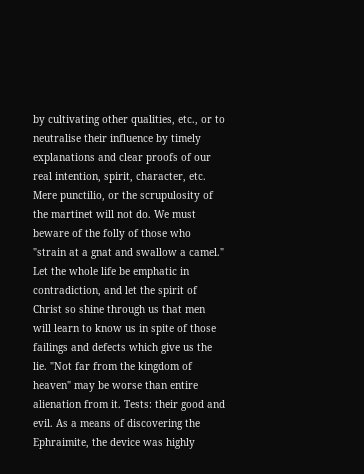by cultivating other qualities, etc., or to neutralise their influence by timely explanations and clear proofs of our real intention, spirit, character, etc. Mere punctilio, or the scrupulosity of the martinet will not do. We must beware of the folly of those who "strain at a gnat and swallow a camel." Let the whole life be emphatic in contradiction, and let the spirit of Christ so shine through us that men will learn to know us in spite of those failings and defects which give us the lie. "Not far from the kingdom of heaven" may be worse than entire alienation from it. Tests: their good and evil. As a means of discovering the Ephraimite, the device was highly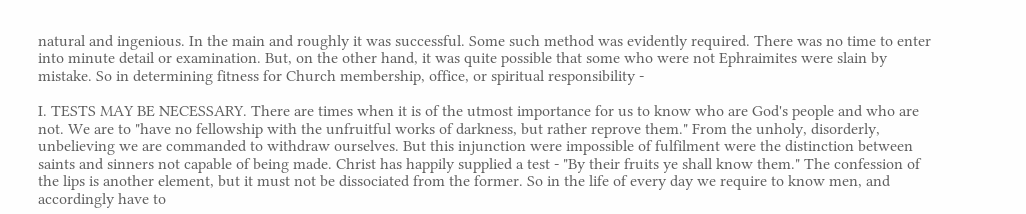natural and ingenious. In the main and roughly it was successful. Some such method was evidently required. There was no time to enter into minute detail or examination. But, on the other hand, it was quite possible that some who were not Ephraimites were slain by mistake. So in determining fitness for Church membership, office, or spiritual responsibility -

I. TESTS MAY BE NECESSARY. There are times when it is of the utmost importance for us to know who are God's people and who are not. We are to "have no fellowship with the unfruitful works of darkness, but rather reprove them." From the unholy, disorderly, unbelieving we are commanded to withdraw ourselves. But this injunction were impossible of fulfilment were the distinction between saints and sinners not capable of being made. Christ has happily supplied a test - "By their fruits ye shall know them." The confession of the lips is another element, but it must not be dissociated from the former. So in the life of every day we require to know men, and accordingly have to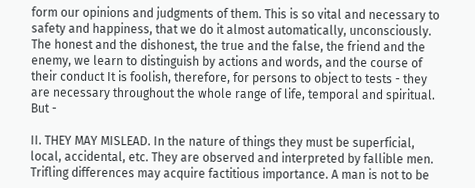form our opinions and judgments of them. This is so vital and necessary to safety and happiness, that we do it almost automatically, unconsciously. The honest and the dishonest, the true and the false, the friend and the enemy, we learn to distinguish by actions and words, and the course of their conduct It is foolish, therefore, for persons to object to tests - they are necessary throughout the whole range of life, temporal and spiritual. But -

II. THEY MAY MISLEAD. In the nature of things they must be superficial, local, accidental, etc. They are observed and interpreted by fallible men. Trifling differences may acquire factitious importance. A man is not to be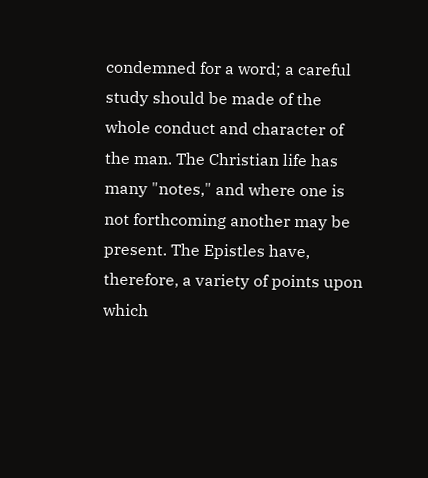condemned for a word; a careful study should be made of the whole conduct and character of the man. The Christian life has many "notes," and where one is not forthcoming another may be present. The Epistles have, therefore, a variety of points upon which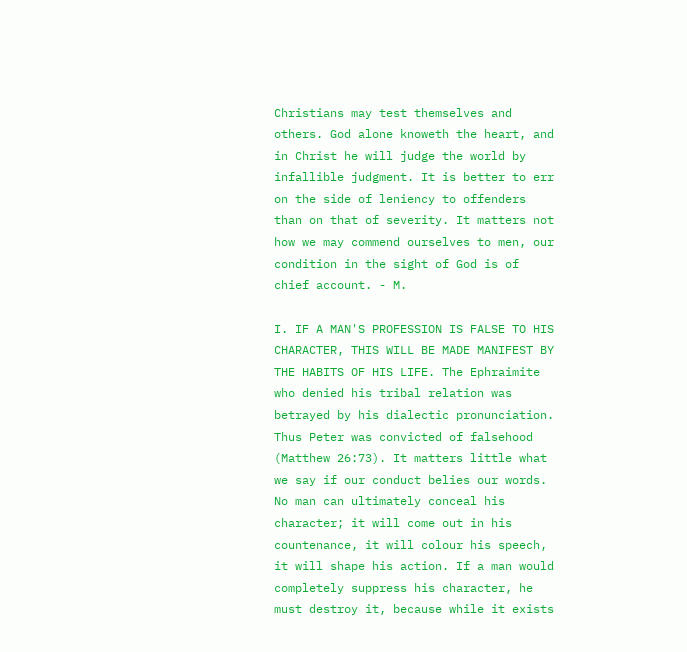Christians may test themselves and others. God alone knoweth the heart, and in Christ he will judge the world by infallible judgment. It is better to err on the side of leniency to offenders than on that of severity. It matters not how we may commend ourselves to men, our condition in the sight of God is of chief account. - M.

I. IF A MAN'S PROFESSION IS FALSE TO HIS CHARACTER, THIS WILL BE MADE MANIFEST BY THE HABITS OF HIS LIFE. The Ephraimite who denied his tribal relation was betrayed by his dialectic pronunciation. Thus Peter was convicted of falsehood (Matthew 26:73). It matters little what we say if our conduct belies our words. No man can ultimately conceal his character; it will come out in his countenance, it will colour his speech, it will shape his action. If a man would completely suppress his character, he must destroy it, because while it exists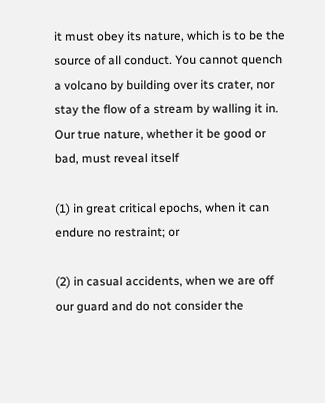it must obey its nature, which is to be the source of all conduct. You cannot quench a volcano by building over its crater, nor stay the flow of a stream by walling it in. Our true nature, whether it be good or bad, must reveal itself

(1) in great critical epochs, when it can endure no restraint; or

(2) in casual accidents, when we are off our guard and do not consider the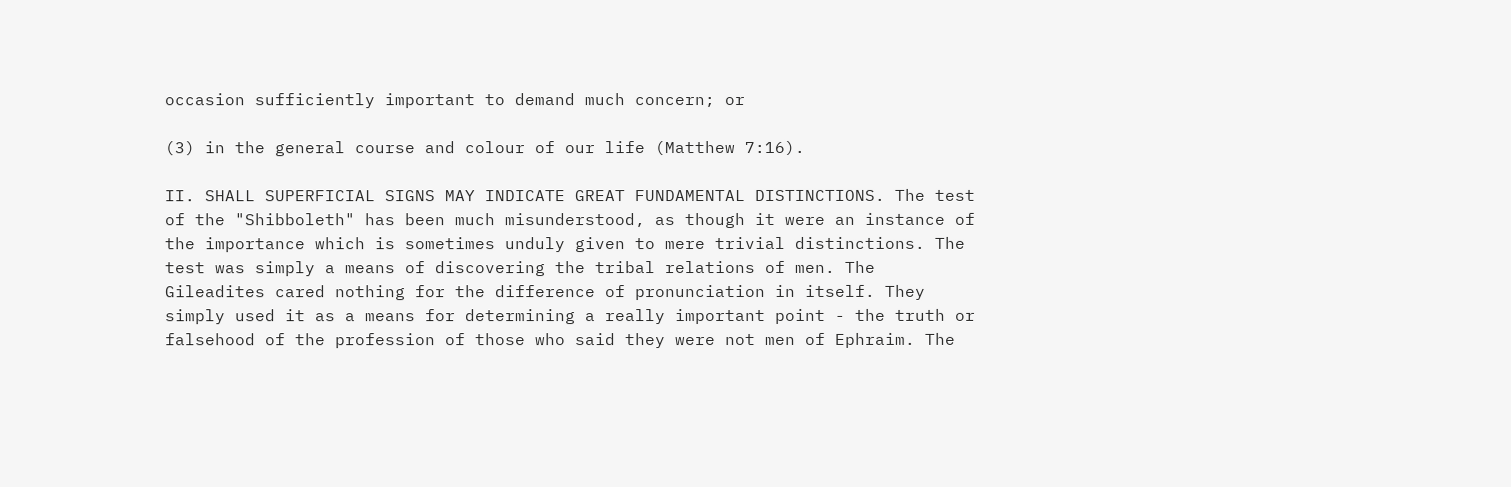occasion sufficiently important to demand much concern; or

(3) in the general course and colour of our life (Matthew 7:16).

II. SHALL SUPERFICIAL SIGNS MAY INDICATE GREAT FUNDAMENTAL DISTINCTIONS. The test of the "Shibboleth" has been much misunderstood, as though it were an instance of the importance which is sometimes unduly given to mere trivial distinctions. The test was simply a means of discovering the tribal relations of men. The Gileadites cared nothing for the difference of pronunciation in itself. They simply used it as a means for determining a really important point - the truth or falsehood of the profession of those who said they were not men of Ephraim. The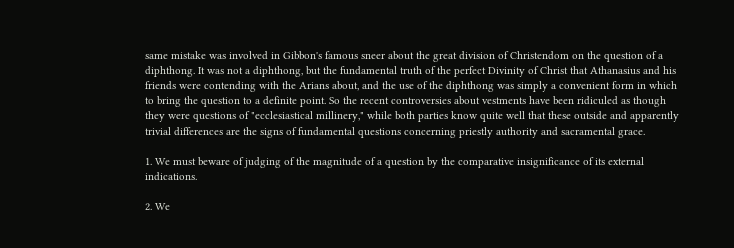same mistake was involved in Gibbon's famous sneer about the great division of Christendom on the question of a diphthong. It was not a diphthong, but the fundamental truth of the perfect Divinity of Christ that Athanasius and his friends were contending with the Arians about, and the use of the diphthong was simply a convenient form in which to bring the question to a definite point. So the recent controversies about vestments have been ridiculed as though they were questions of "ecclesiastical millinery," while both parties know quite well that these outside and apparently trivial differences are the signs of fundamental questions concerning priestly authority and sacramental grace.

1. We must beware of judging of the magnitude of a question by the comparative insignificance of its external indications.

2. We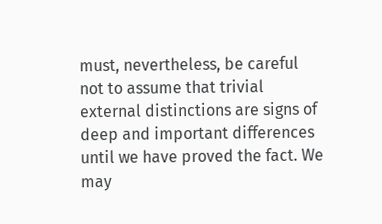must, nevertheless, be careful not to assume that trivial external distinctions are signs of deep and important differences until we have proved the fact. We may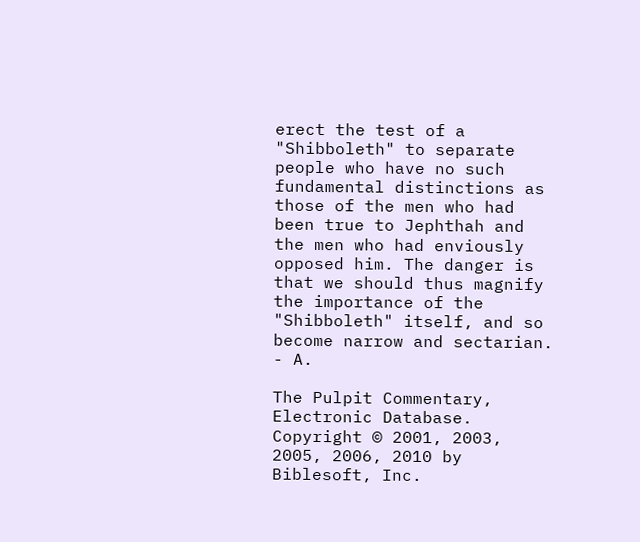erect the test of a "Shibboleth" to separate people who have no such fundamental distinctions as those of the men who had been true to Jephthah and the men who had enviously opposed him. The danger is that we should thus magnify the importance of the "Shibboleth" itself, and so become narrow and sectarian. - A.

The Pulpit Commentary, Electronic Database.
Copyright © 2001, 2003, 2005, 2006, 2010 by Biblesoft, Inc.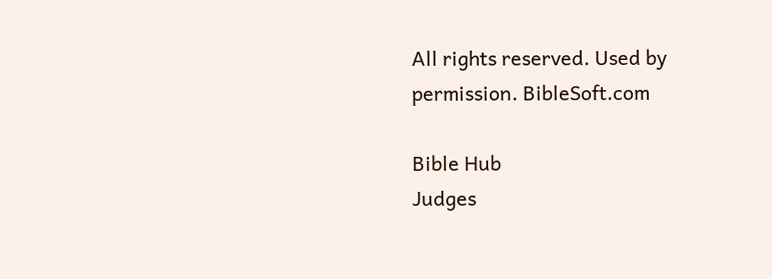All rights reserved. Used by permission. BibleSoft.com

Bible Hub
Judges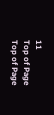11
Top of Page
Top of Page